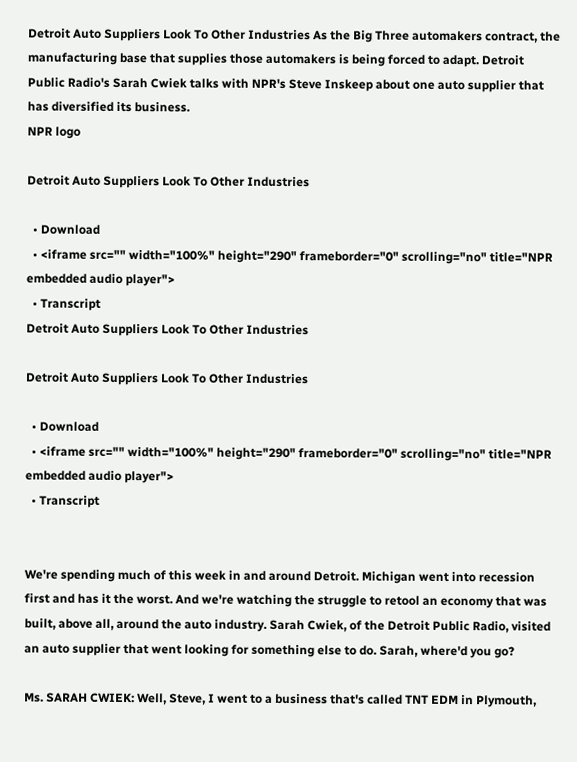Detroit Auto Suppliers Look To Other Industries As the Big Three automakers contract, the manufacturing base that supplies those automakers is being forced to adapt. Detroit Public Radio's Sarah Cwiek talks with NPR's Steve Inskeep about one auto supplier that has diversified its business.
NPR logo

Detroit Auto Suppliers Look To Other Industries

  • Download
  • <iframe src="" width="100%" height="290" frameborder="0" scrolling="no" title="NPR embedded audio player">
  • Transcript
Detroit Auto Suppliers Look To Other Industries

Detroit Auto Suppliers Look To Other Industries

  • Download
  • <iframe src="" width="100%" height="290" frameborder="0" scrolling="no" title="NPR embedded audio player">
  • Transcript


We're spending much of this week in and around Detroit. Michigan went into recession first and has it the worst. And we're watching the struggle to retool an economy that was built, above all, around the auto industry. Sarah Cwiek, of the Detroit Public Radio, visited an auto supplier that went looking for something else to do. Sarah, where'd you go?

Ms. SARAH CWIEK: Well, Steve, I went to a business that's called TNT EDM in Plymouth,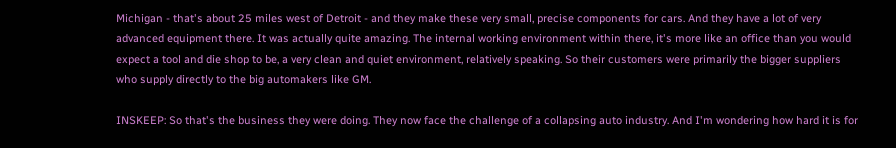Michigan - that's about 25 miles west of Detroit - and they make these very small, precise components for cars. And they have a lot of very advanced equipment there. It was actually quite amazing. The internal working environment within there, it's more like an office than you would expect a tool and die shop to be, a very clean and quiet environment, relatively speaking. So their customers were primarily the bigger suppliers who supply directly to the big automakers like GM.

INSKEEP: So that's the business they were doing. They now face the challenge of a collapsing auto industry. And I'm wondering how hard it is for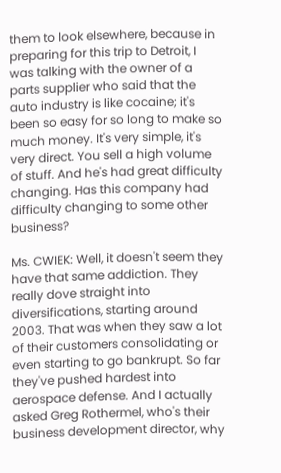them to look elsewhere, because in preparing for this trip to Detroit, I was talking with the owner of a parts supplier who said that the auto industry is like cocaine; it's been so easy for so long to make so much money. It's very simple, it's very direct. You sell a high volume of stuff. And he's had great difficulty changing. Has this company had difficulty changing to some other business?

Ms. CWIEK: Well, it doesn't seem they have that same addiction. They really dove straight into diversifications, starting around 2003. That was when they saw a lot of their customers consolidating or even starting to go bankrupt. So far they've pushed hardest into aerospace defense. And I actually asked Greg Rothermel, who's their business development director, why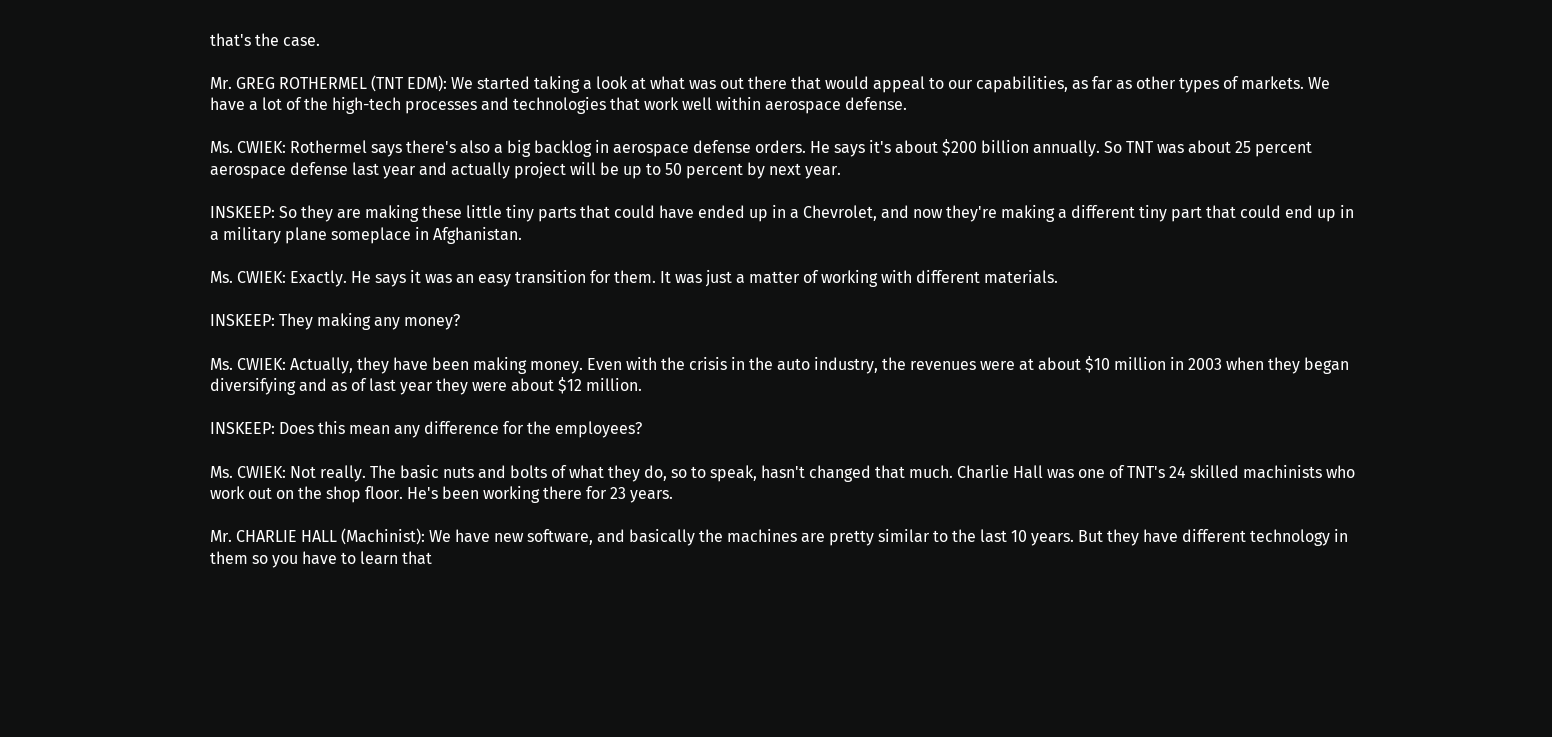that's the case.

Mr. GREG ROTHERMEL (TNT EDM): We started taking a look at what was out there that would appeal to our capabilities, as far as other types of markets. We have a lot of the high-tech processes and technologies that work well within aerospace defense.

Ms. CWIEK: Rothermel says there's also a big backlog in aerospace defense orders. He says it's about $200 billion annually. So TNT was about 25 percent aerospace defense last year and actually project will be up to 50 percent by next year.

INSKEEP: So they are making these little tiny parts that could have ended up in a Chevrolet, and now they're making a different tiny part that could end up in a military plane someplace in Afghanistan.

Ms. CWIEK: Exactly. He says it was an easy transition for them. It was just a matter of working with different materials.

INSKEEP: They making any money?

Ms. CWIEK: Actually, they have been making money. Even with the crisis in the auto industry, the revenues were at about $10 million in 2003 when they began diversifying and as of last year they were about $12 million.

INSKEEP: Does this mean any difference for the employees?

Ms. CWIEK: Not really. The basic nuts and bolts of what they do, so to speak, hasn't changed that much. Charlie Hall was one of TNT's 24 skilled machinists who work out on the shop floor. He's been working there for 23 years.

Mr. CHARLIE HALL (Machinist): We have new software, and basically the machines are pretty similar to the last 10 years. But they have different technology in them so you have to learn that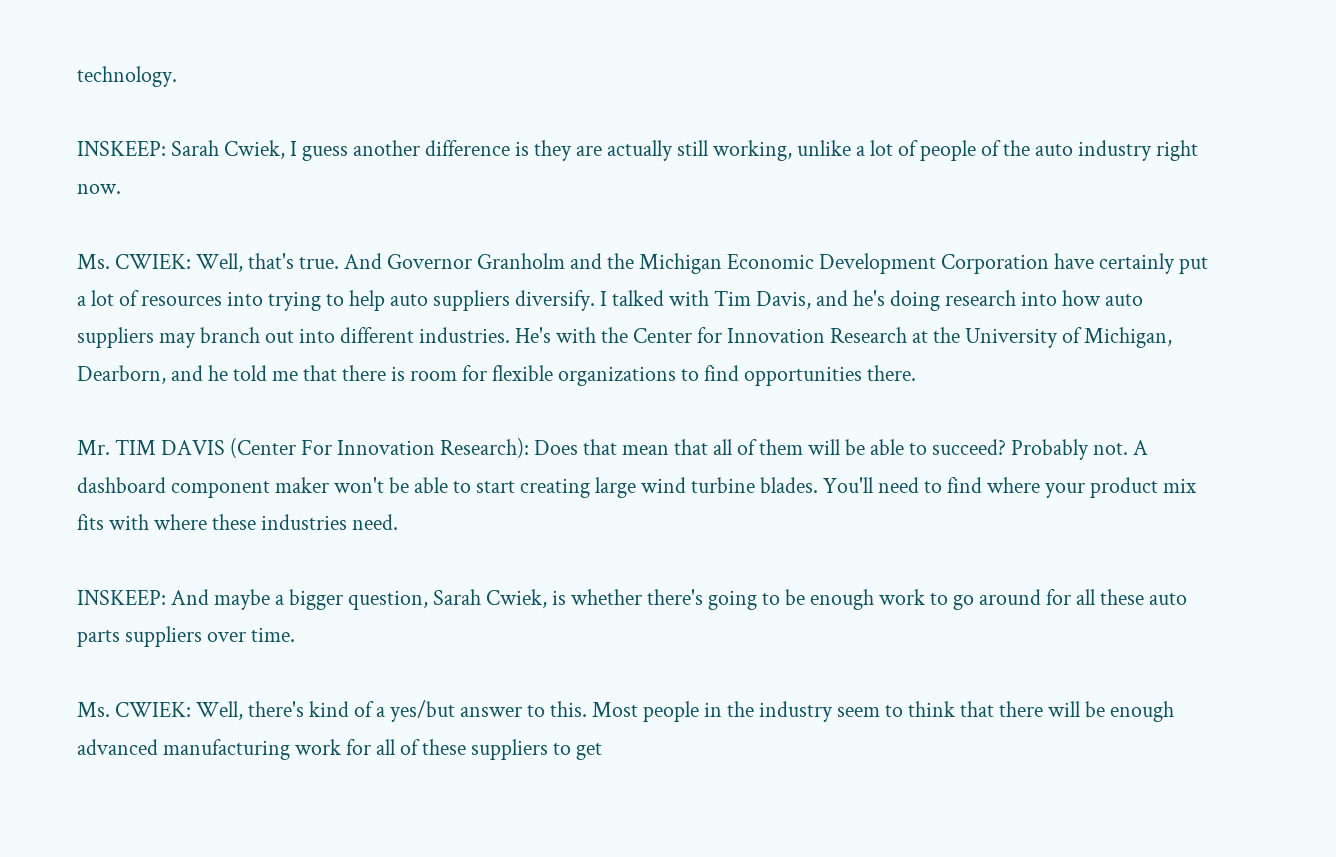technology.

INSKEEP: Sarah Cwiek, I guess another difference is they are actually still working, unlike a lot of people of the auto industry right now.

Ms. CWIEK: Well, that's true. And Governor Granholm and the Michigan Economic Development Corporation have certainly put a lot of resources into trying to help auto suppliers diversify. I talked with Tim Davis, and he's doing research into how auto suppliers may branch out into different industries. He's with the Center for Innovation Research at the University of Michigan, Dearborn, and he told me that there is room for flexible organizations to find opportunities there.

Mr. TIM DAVIS (Center For Innovation Research): Does that mean that all of them will be able to succeed? Probably not. A dashboard component maker won't be able to start creating large wind turbine blades. You'll need to find where your product mix fits with where these industries need.

INSKEEP: And maybe a bigger question, Sarah Cwiek, is whether there's going to be enough work to go around for all these auto parts suppliers over time.

Ms. CWIEK: Well, there's kind of a yes/but answer to this. Most people in the industry seem to think that there will be enough advanced manufacturing work for all of these suppliers to get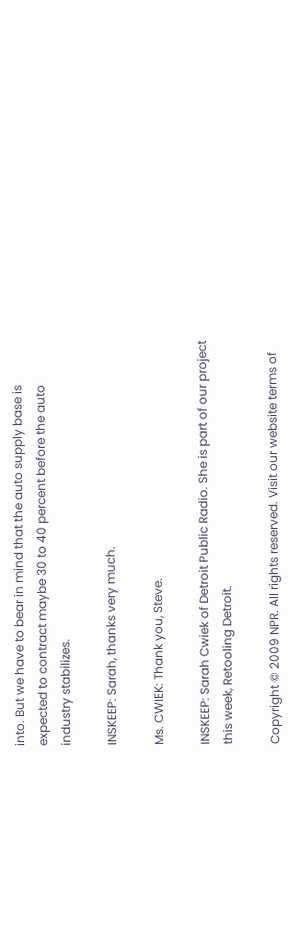into. But we have to bear in mind that the auto supply base is expected to contract maybe 30 to 40 percent before the auto industry stabilizes.

INSKEEP: Sarah, thanks very much.

Ms. CWIEK: Thank you, Steve.

INSKEEP: Sarah Cwiek of Detroit Public Radio. She is part of our project this week, Retooling Detroit.

Copyright © 2009 NPR. All rights reserved. Visit our website terms of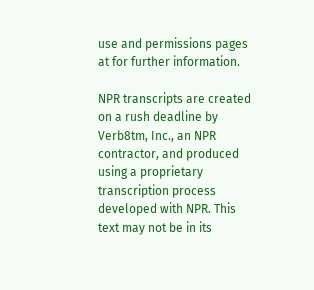use and permissions pages at for further information.

NPR transcripts are created on a rush deadline by Verb8tm, Inc., an NPR contractor, and produced using a proprietary transcription process developed with NPR. This text may not be in its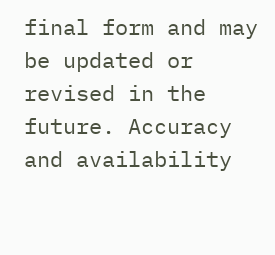final form and may be updated or revised in the future. Accuracy and availability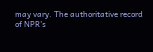may vary. The authoritative record of NPR’s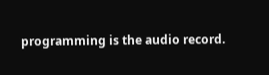programming is the audio record.